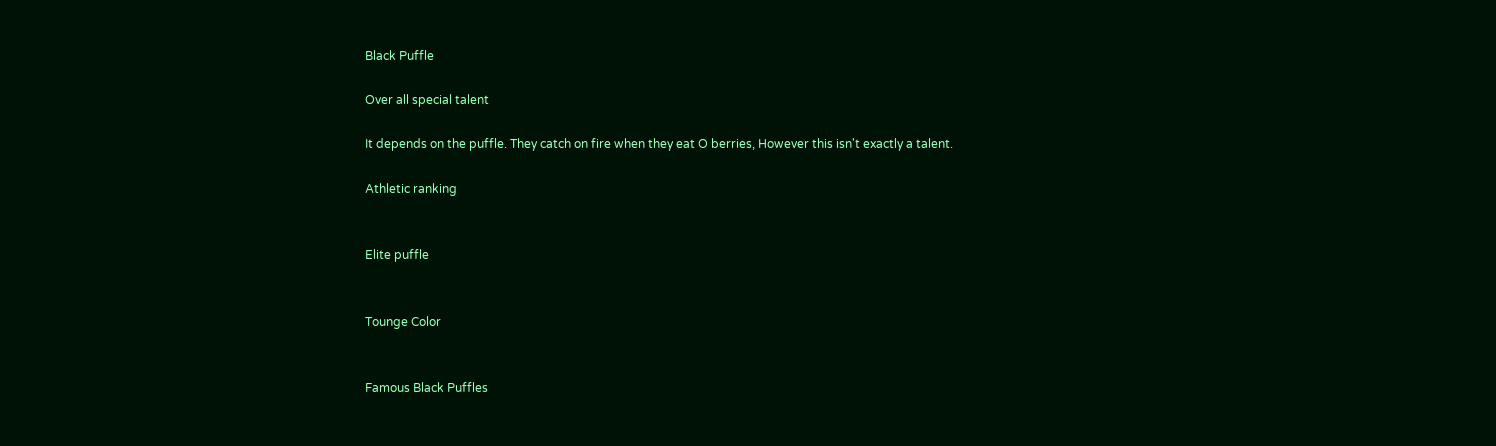Black Puffle

Over all special talent

It depends on the puffle. They catch on fire when they eat O berries, However this isn't exactly a talent.

Athletic ranking


Elite puffle


Tounge Color


Famous Black Puffles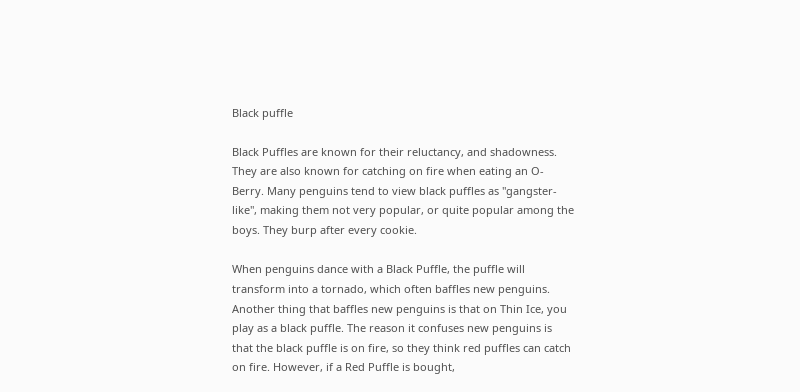Black puffle

Black Puffles are known for their reluctancy, and shadowness. They are also known for catching on fire when eating an O-Berry. Many penguins tend to view black puffles as "gangster-like", making them not very popular, or quite popular among the boys. They burp after every cookie.

When penguins dance with a Black Puffle, the puffle will transform into a tornado, which often baffles new penguins. Another thing that baffles new penguins is that on Thin Ice, you play as a black puffle. The reason it confuses new penguins is that the black puffle is on fire, so they think red puffles can catch on fire. However, if a Red Puffle is bought,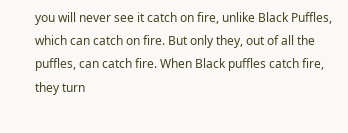you will never see it catch on fire, unlike Black Puffles, which can catch on fire. But only they, out of all the puffles, can catch fire. When Black puffles catch fire, they turn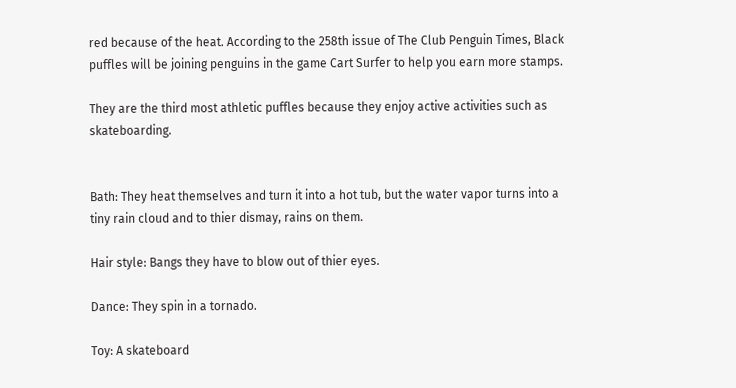red because of the heat. According to the 258th issue of The Club Penguin Times, Black puffles will be joining penguins in the game Cart Surfer to help you earn more stamps.

They are the third most athletic puffles because they enjoy active activities such as skateboarding.


Bath: They heat themselves and turn it into a hot tub, but the water vapor turns into a tiny rain cloud and to thier dismay, rains on them.

Hair style: Bangs they have to blow out of thier eyes.

Dance: They spin in a tornado.

Toy: A skateboard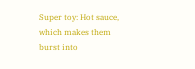Super toy: Hot sauce, which makes them burst into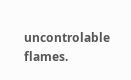uncontrolable flames.